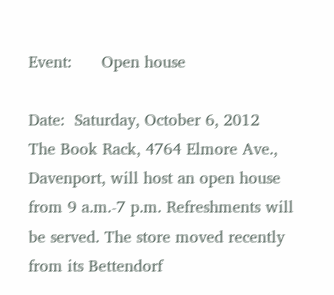Event:      Open house

Date:  Saturday, October 6, 2012
The Book Rack, 4764 Elmore Ave., Davenport, will host an open house from 9 a.m.-7 p.m. Refreshments will be served. The store moved recently from its Bettendorf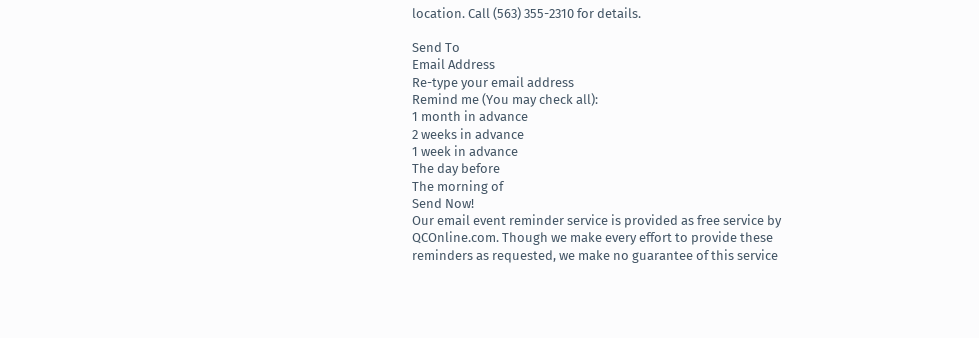location. Call (563) 355-2310 for details.

Send To
Email Address
Re-type your email address
Remind me (You may check all):
1 month in advance
2 weeks in advance
1 week in advance
The day before
The morning of
Send Now!
Our email event reminder service is provided as free service by QCOnline.com. Though we make every effort to provide these reminders as requested, we make no guarantee of this service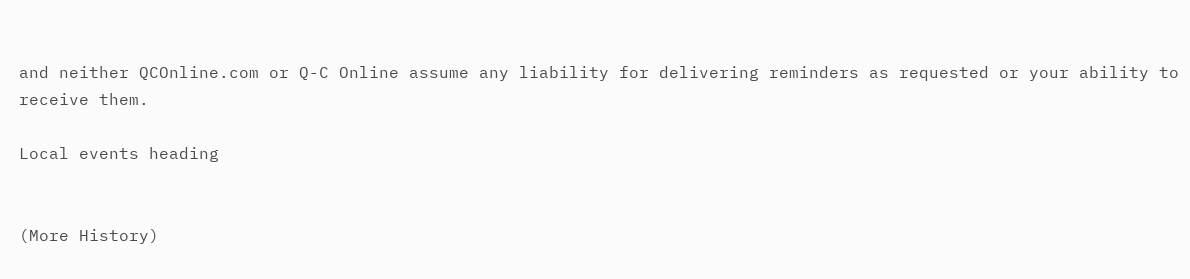and neither QCOnline.com or Q-C Online assume any liability for delivering reminders as requested or your ability to receive them.

Local events heading


(More History)